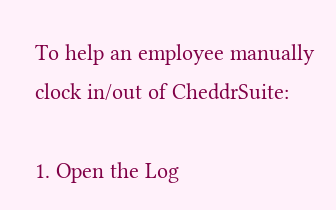To help an employee manually clock in/out of CheddrSuite:

1. Open the Log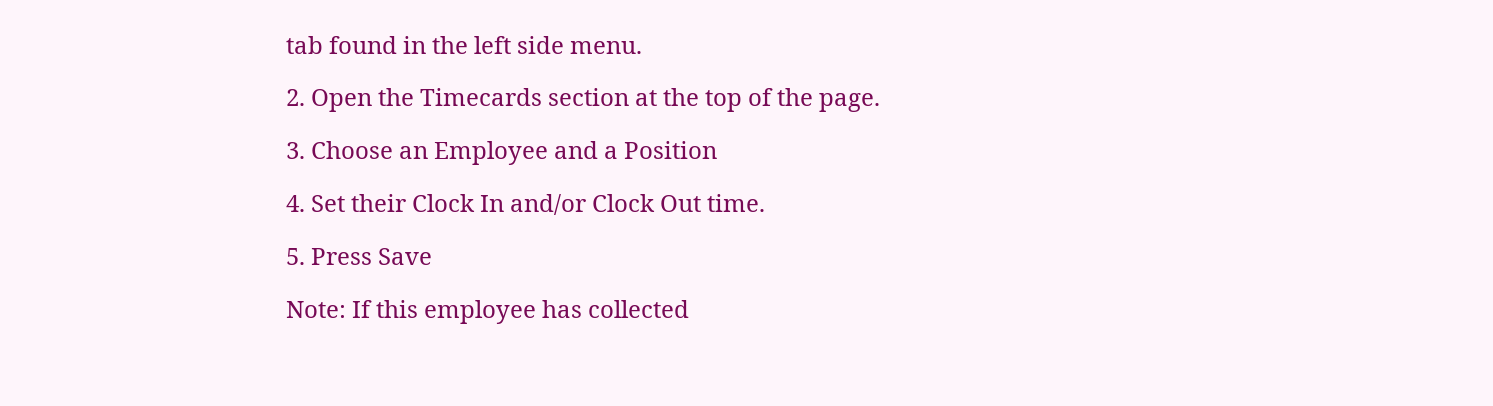tab found in the left side menu.

2. Open the Timecards section at the top of the page.

3. Choose an Employee and a Position

4. Set their Clock In and/or Clock Out time.

5. Press Save

Note: If this employee has collected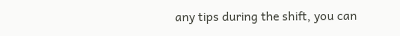any tips during the shift, you can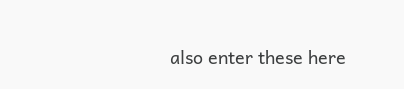also enter these here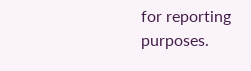for reporting purposes.